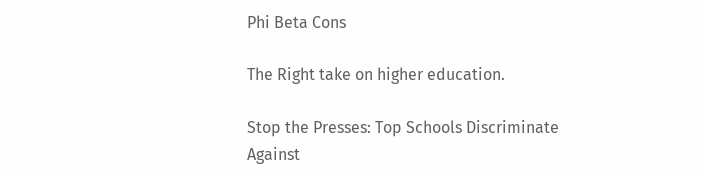Phi Beta Cons

The Right take on higher education.

Stop the Presses: Top Schools Discriminate Against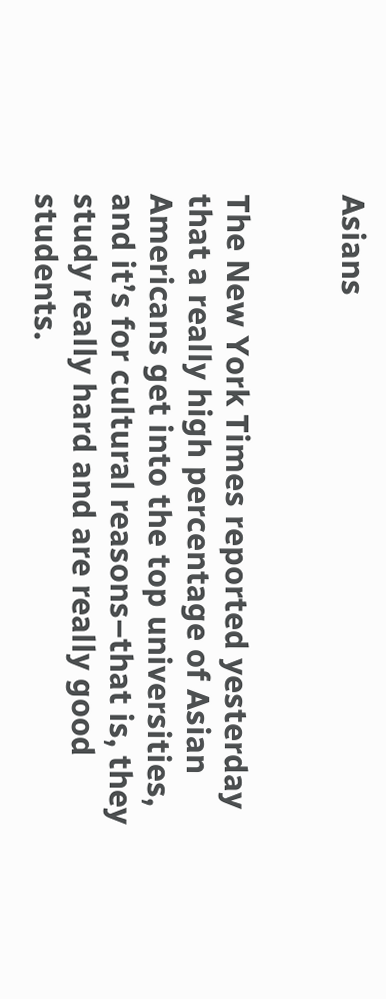Asians


The New York Times reported yesterday that a really high percentage of Asian Americans get into the top universities, and it’s for cultural reasons–that is, they study really hard and are really good students.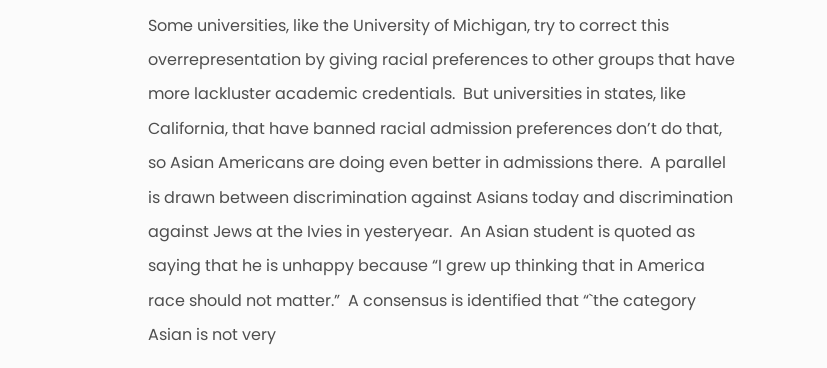Some universities, like the University of Michigan, try to correct this overrepresentation by giving racial preferences to other groups that have more lackluster academic credentials.  But universities in states, like California, that have banned racial admission preferences don’t do that, so Asian Americans are doing even better in admissions there.  A parallel is drawn between discrimination against Asians today and discrimination against Jews at the Ivies in yesteryear.  An Asian student is quoted as saying that he is unhappy because “I grew up thinking that in America race should not matter.”  A consensus is identified that “`the category Asian is not very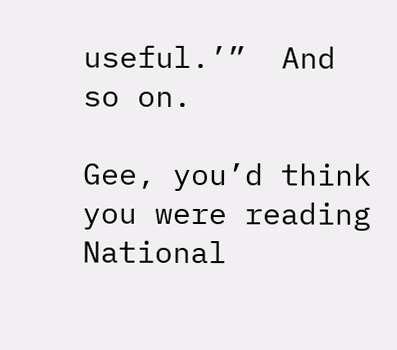useful.’”  And so on.

Gee, you’d think you were reading National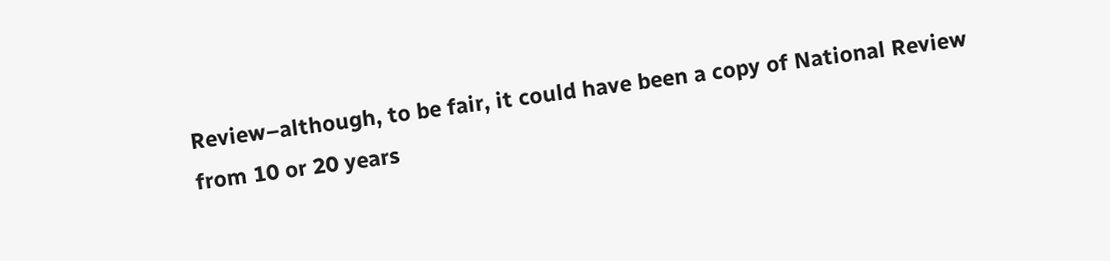Review–although, to be fair, it could have been a copy of National Review from 10 or 20 years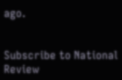ago.


Subscribe to National Review